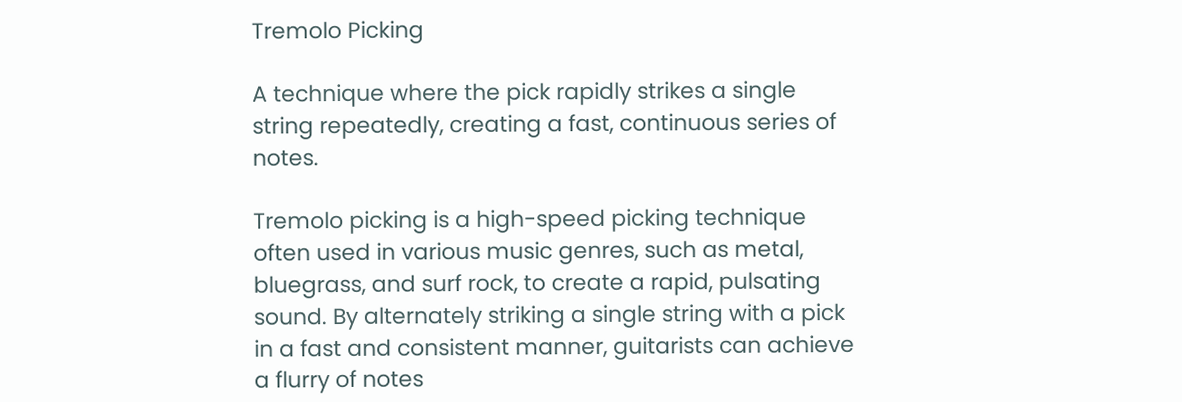Tremolo Picking

A technique where the pick rapidly strikes a single string repeatedly, creating a fast, continuous series of notes.

Tremolo picking is a high-speed picking technique often used in various music genres, such as metal, bluegrass, and surf rock, to create a rapid, pulsating sound. By alternately striking a single string with a pick in a fast and consistent manner, guitarists can achieve a flurry of notes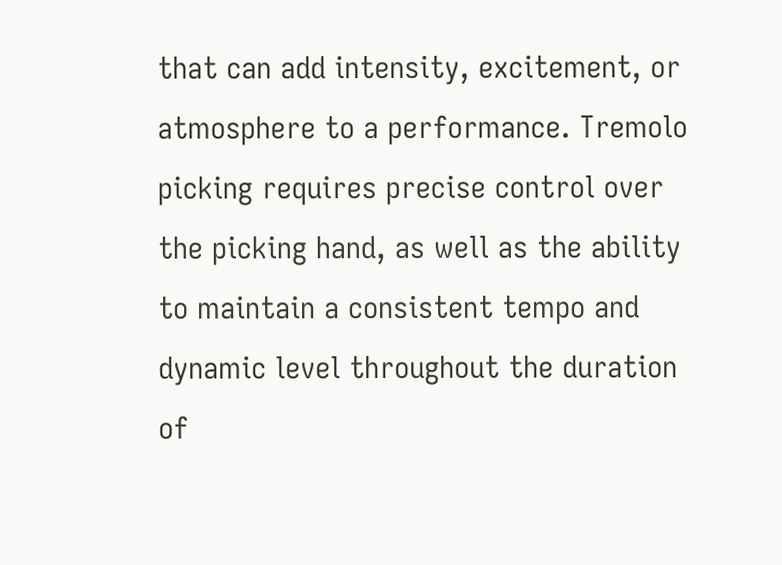that can add intensity, excitement, or atmosphere to a performance. Tremolo picking requires precise control over the picking hand, as well as the ability to maintain a consistent tempo and dynamic level throughout the duration of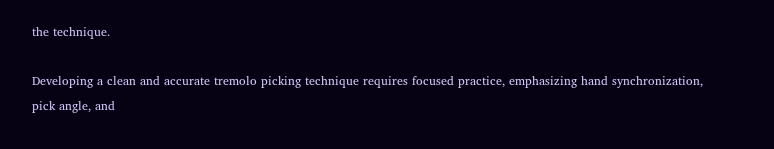the technique.

Developing a clean and accurate tremolo picking technique requires focused practice, emphasizing hand synchronization, pick angle, and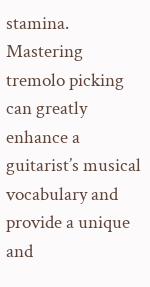stamina. Mastering tremolo picking can greatly enhance a guitarist’s musical vocabulary and provide a unique and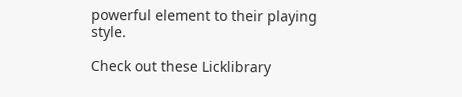powerful element to their playing style.

Check out these Licklibrary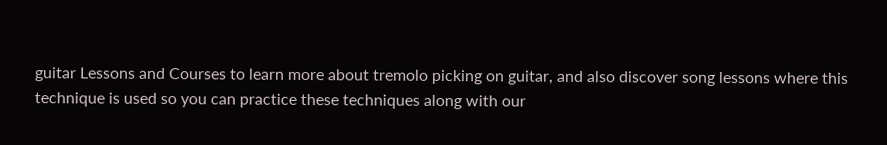guitar Lessons and Courses to learn more about tremolo picking on guitar, and also discover song lessons where this technique is used so you can practice these techniques along with our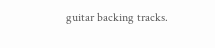guitar backing tracks.